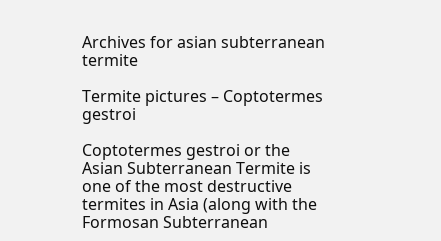Archives for asian subterranean termite

Termite pictures – Coptotermes gestroi

Coptotermes gestroi or the Asian Subterranean Termite is one of the most destructive termites in Asia (along with the Formosan Subterranean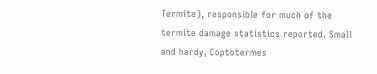Termite), responsible for much of the termite damage statistics reported. Small and hardy, Coptotermes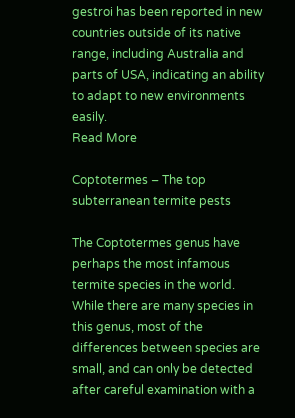gestroi has been reported in new countries outside of its native range, including Australia and parts of USA, indicating an ability to adapt to new environments easily.
Read More

Coptotermes – The top subterranean termite pests

The Coptotermes genus have perhaps the most infamous termite species in the world. While there are many species in this genus, most of the differences between species are small, and can only be detected after careful examination with a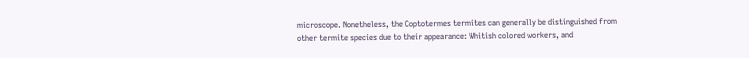microscope. Nonetheless, the Coptotermes termites can generally be distinguished from other termite species due to their appearance: Whitish colored workers, and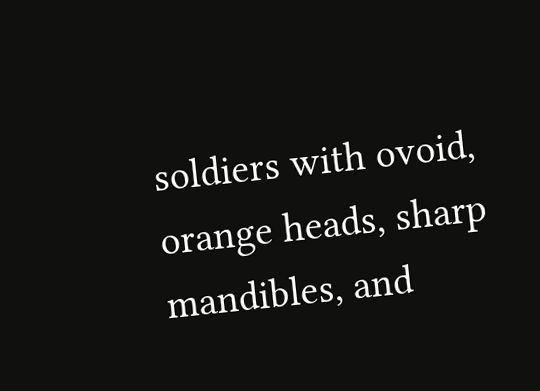soldiers with ovoid, orange heads, sharp mandibles, and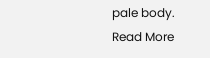pale body.
Read More